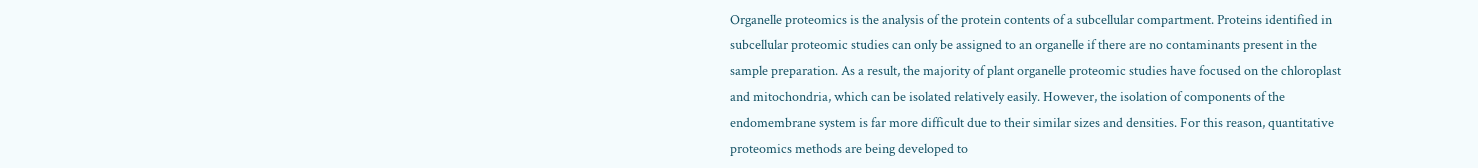Organelle proteomics is the analysis of the protein contents of a subcellular compartment. Proteins identified in subcellular proteomic studies can only be assigned to an organelle if there are no contaminants present in the sample preparation. As a result, the majority of plant organelle proteomic studies have focused on the chloroplast and mitochondria, which can be isolated relatively easily. However, the isolation of components of the endomembrane system is far more difficult due to their similar sizes and densities. For this reason, quantitative proteomics methods are being developed to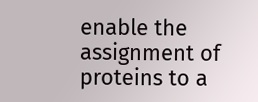enable the assignment of proteins to a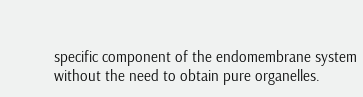specific component of the endomembrane system without the need to obtain pure organelles.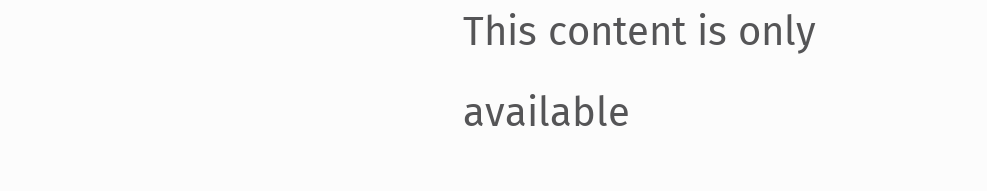This content is only available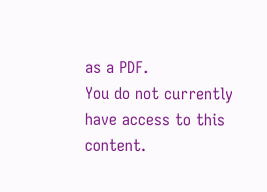as a PDF.
You do not currently have access to this content.